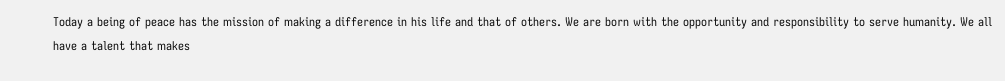Today a being of peace has the mission of making a difference in his life and that of others. We are born with the opportunity and responsibility to serve humanity. We all have a talent that makes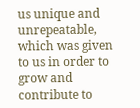us unique and unrepeatable, which was given to us in order to grow and contribute to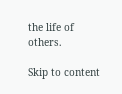the life of others.

Skip to content